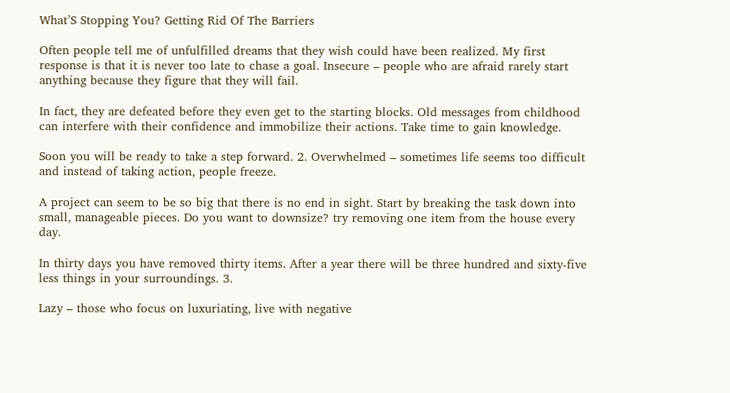What’S Stopping You? Getting Rid Of The Barriers

Often people tell me of unfulfilled dreams that they wish could have been realized. My first response is that it is never too late to chase a goal. Insecure – people who are afraid rarely start anything because they figure that they will fail.

In fact, they are defeated before they even get to the starting blocks. Old messages from childhood can interfere with their confidence and immobilize their actions. Take time to gain knowledge.

Soon you will be ready to take a step forward. 2. Overwhelmed – sometimes life seems too difficult and instead of taking action, people freeze.

A project can seem to be so big that there is no end in sight. Start by breaking the task down into small, manageable pieces. Do you want to downsize? try removing one item from the house every day.

In thirty days you have removed thirty items. After a year there will be three hundred and sixty-five less things in your surroundings. 3.

Lazy – those who focus on luxuriating, live with negative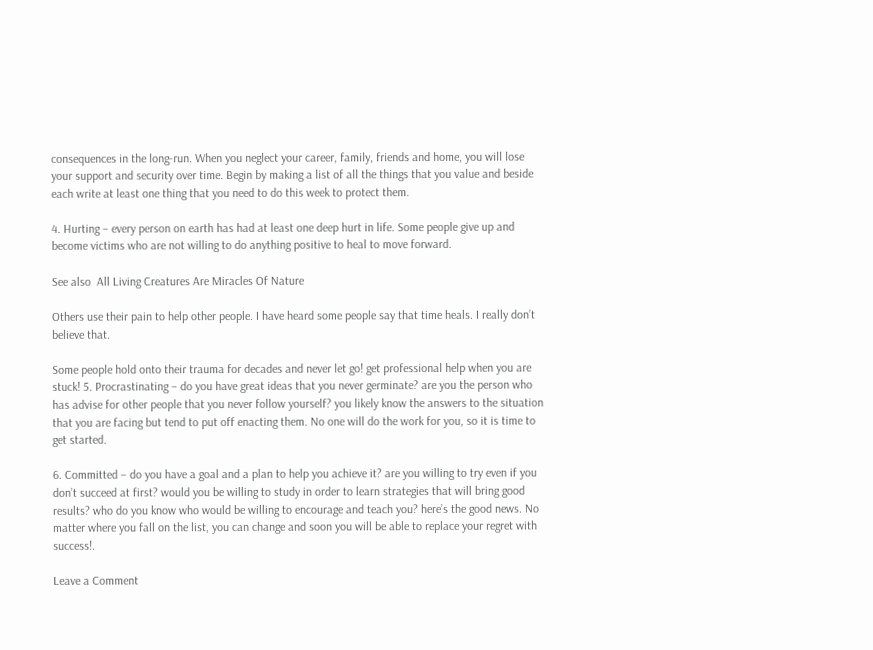consequences in the long-run. When you neglect your career, family, friends and home, you will lose your support and security over time. Begin by making a list of all the things that you value and beside each write at least one thing that you need to do this week to protect them.

4. Hurting – every person on earth has had at least one deep hurt in life. Some people give up and become victims who are not willing to do anything positive to heal to move forward.

See also  All Living Creatures Are Miracles Of Nature

Others use their pain to help other people. I have heard some people say that time heals. I really don’t believe that.

Some people hold onto their trauma for decades and never let go! get professional help when you are stuck! 5. Procrastinating – do you have great ideas that you never germinate? are you the person who has advise for other people that you never follow yourself? you likely know the answers to the situation that you are facing but tend to put off enacting them. No one will do the work for you, so it is time to get started.

6. Committed – do you have a goal and a plan to help you achieve it? are you willing to try even if you don’t succeed at first? would you be willing to study in order to learn strategies that will bring good results? who do you know who would be willing to encourage and teach you? here’s the good news. No matter where you fall on the list, you can change and soon you will be able to replace your regret with success!.

Leave a Comment